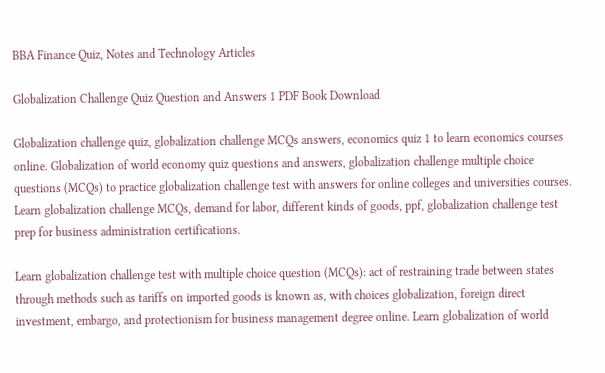BBA Finance Quiz, Notes and Technology Articles

Globalization Challenge Quiz Question and Answers 1 PDF Book Download

Globalization challenge quiz, globalization challenge MCQs answers, economics quiz 1 to learn economics courses online. Globalization of world economy quiz questions and answers, globalization challenge multiple choice questions (MCQs) to practice globalization challenge test with answers for online colleges and universities courses. Learn globalization challenge MCQs, demand for labor, different kinds of goods, ppf, globalization challenge test prep for business administration certifications.

Learn globalization challenge test with multiple choice question (MCQs): act of restraining trade between states through methods such as tariffs on imported goods is known as, with choices globalization, foreign direct investment, embargo, and protectionism for business management degree online. Learn globalization of world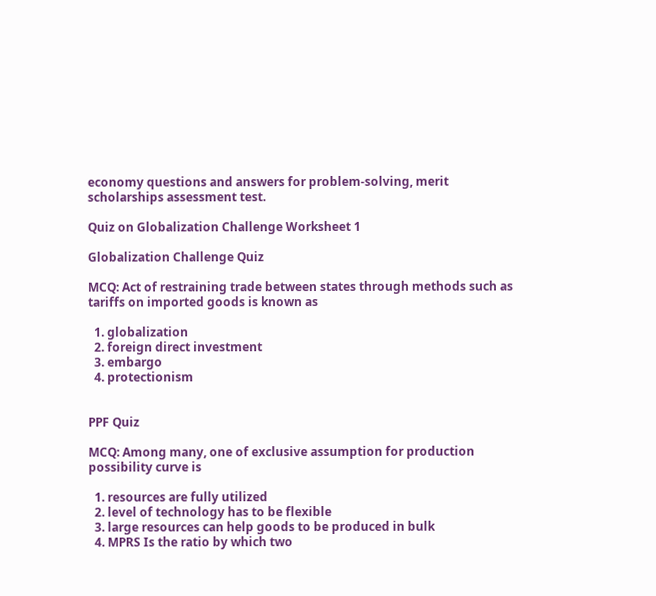economy questions and answers for problem-solving, merit scholarships assessment test.

Quiz on Globalization Challenge Worksheet 1

Globalization Challenge Quiz

MCQ: Act of restraining trade between states through methods such as tariffs on imported goods is known as

  1. globalization
  2. foreign direct investment
  3. embargo
  4. protectionism


PPF Quiz

MCQ: Among many, one of exclusive assumption for production possibility curve is

  1. resources are fully utilized
  2. level of technology has to be flexible
  3. large resources can help goods to be produced in bulk
  4. MPRS Is the ratio by which two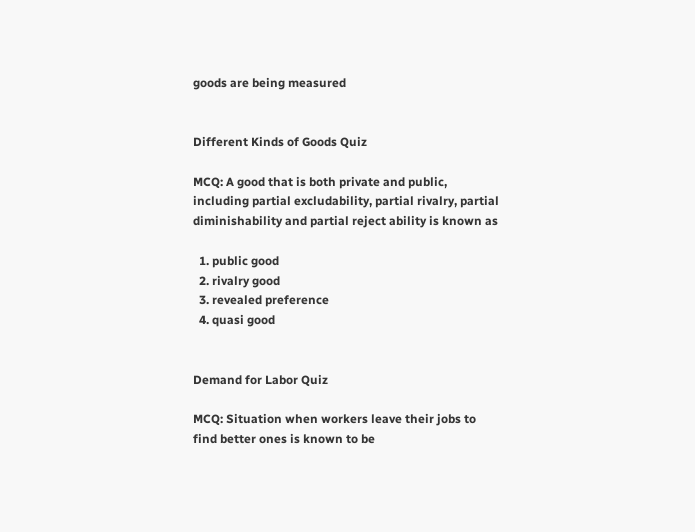goods are being measured


Different Kinds of Goods Quiz

MCQ: A good that is both private and public, including partial excludability, partial rivalry, partial diminishability and partial reject ability is known as

  1. public good
  2. rivalry good
  3. revealed preference
  4. quasi good


Demand for Labor Quiz

MCQ: Situation when workers leave their jobs to find better ones is known to be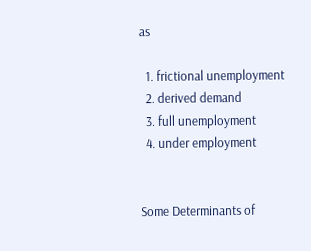as

  1. frictional unemployment
  2. derived demand
  3. full unemployment
  4. under employment


Some Determinants of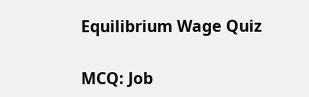Equilibrium Wage Quiz

MCQ: Job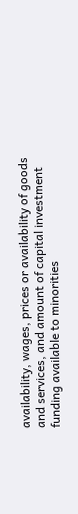availability, wages, prices or availability of goods and services, and amount of capital investment funding available to minorities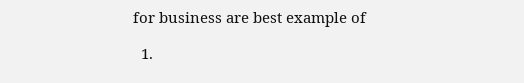for business are best example of

  1.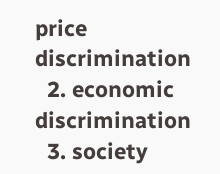price discrimination
  2. economic discrimination
  3. society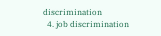discrimination
  4. job discrimination